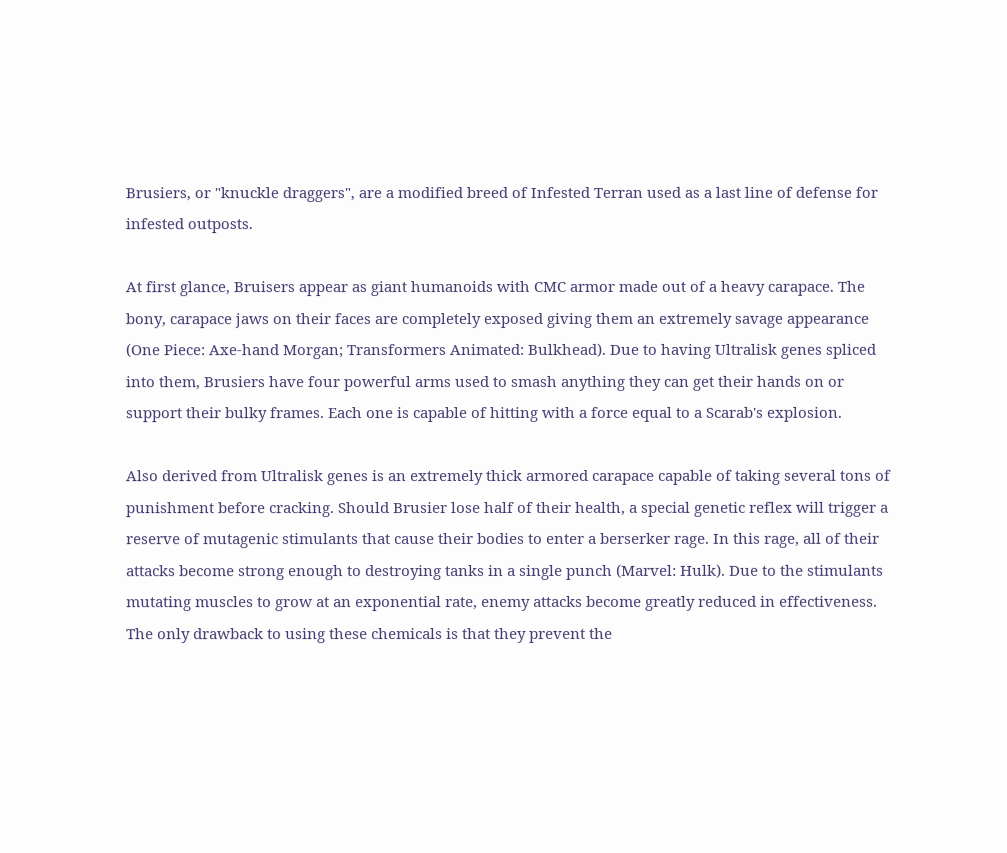Brusiers, or "knuckle draggers", are a modified breed of Infested Terran used as a last line of defense for infested outposts.

At first glance, Bruisers appear as giant humanoids with CMC armor made out of a heavy carapace. The bony, carapace jaws on their faces are completely exposed giving them an extremely savage appearance (One Piece: Axe-hand Morgan; Transformers Animated: Bulkhead). Due to having Ultralisk genes spliced into them, Brusiers have four powerful arms used to smash anything they can get their hands on or support their bulky frames. Each one is capable of hitting with a force equal to a Scarab's explosion.

Also derived from Ultralisk genes is an extremely thick armored carapace capable of taking several tons of punishment before cracking. Should Brusier lose half of their health, a special genetic reflex will trigger a reserve of mutagenic stimulants that cause their bodies to enter a berserker rage. In this rage, all of their attacks become strong enough to destroying tanks in a single punch (Marvel: Hulk). Due to the stimulants mutating muscles to grow at an exponential rate, enemy attacks become greatly reduced in effectiveness. The only drawback to using these chemicals is that they prevent the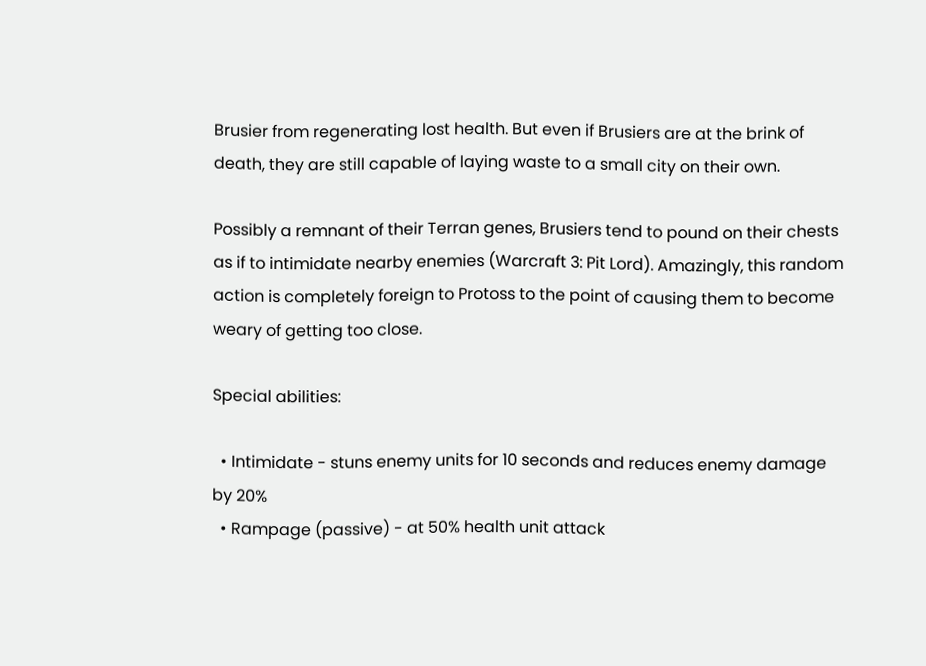Brusier from regenerating lost health. But even if Brusiers are at the brink of death, they are still capable of laying waste to a small city on their own.

Possibly a remnant of their Terran genes, Brusiers tend to pound on their chests as if to intimidate nearby enemies (Warcraft 3: Pit Lord). Amazingly, this random action is completely foreign to Protoss to the point of causing them to become weary of getting too close.

Special abilities:

  • Intimidate - stuns enemy units for 10 seconds and reduces enemy damage by 20%
  • Rampage (passive) - at 50% health unit attack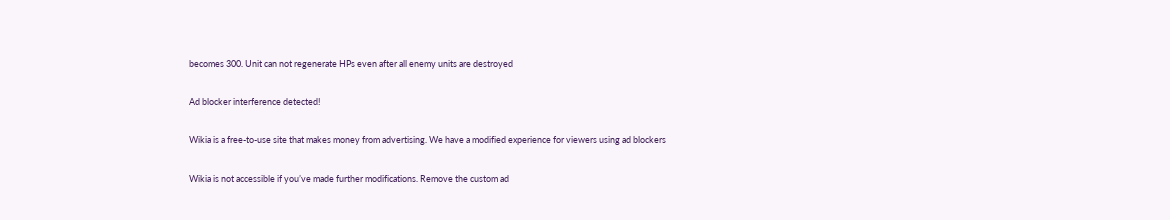becomes 300. Unit can not regenerate HPs even after all enemy units are destroyed

Ad blocker interference detected!

Wikia is a free-to-use site that makes money from advertising. We have a modified experience for viewers using ad blockers

Wikia is not accessible if you’ve made further modifications. Remove the custom ad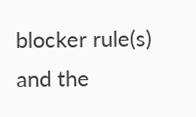blocker rule(s) and the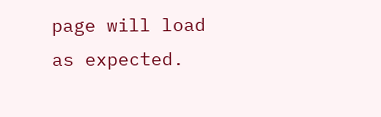page will load as expected.